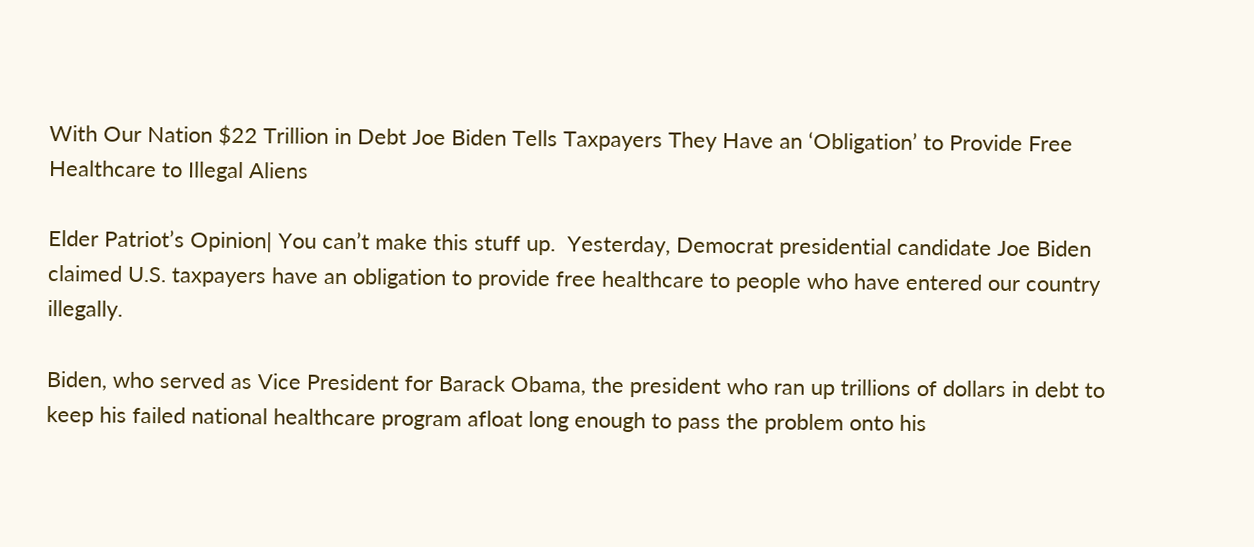With Our Nation $22 Trillion in Debt Joe Biden Tells Taxpayers They Have an ‘Obligation’ to Provide Free Healthcare to Illegal Aliens

Elder Patriot’s Opinion| You can’t make this stuff up.  Yesterday, Democrat presidential candidate Joe Biden claimed U.S. taxpayers have an obligation to provide free healthcare to people who have entered our country illegally.

Biden, who served as Vice President for Barack Obama, the president who ran up trillions of dollars in debt to keep his failed national healthcare program afloat long enough to pass the problem onto his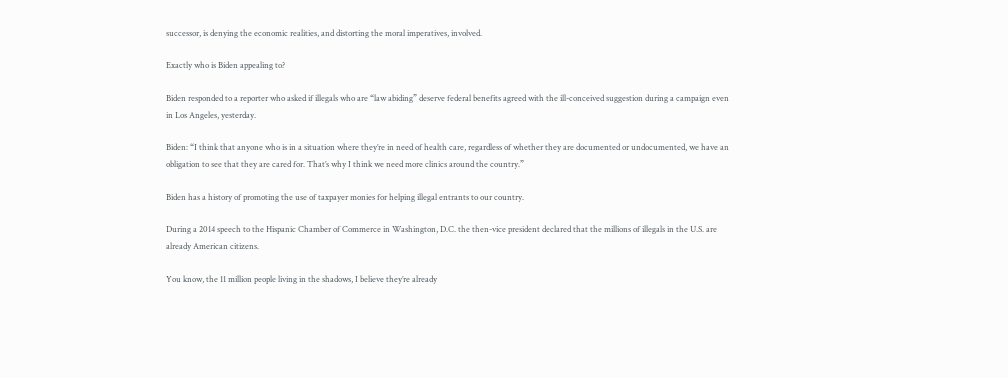successor, is denying the economic realities, and distorting the moral imperatives, involved.

Exactly who is Biden appealing to?

Biden responded to a reporter who asked if illegals who are “law abiding” deserve federal benefits agreed with the ill-conceived suggestion during a campaign even in Los Angeles, yesterday.

Biden: “I think that anyone who is in a situation where they’re in need of health care, regardless of whether they are documented or undocumented, we have an obligation to see that they are cared for. That’s why I think we need more clinics around the country.”

Biden has a history of promoting the use of taxpayer monies for helping illegal entrants to our country.

During a 2014 speech to the Hispanic Chamber of Commerce in Washington, D.C. the then-vice president declared that the millions of illegals in the U.S. are already American citizens.

You know, the 11 million people living in the shadows, I believe they’re already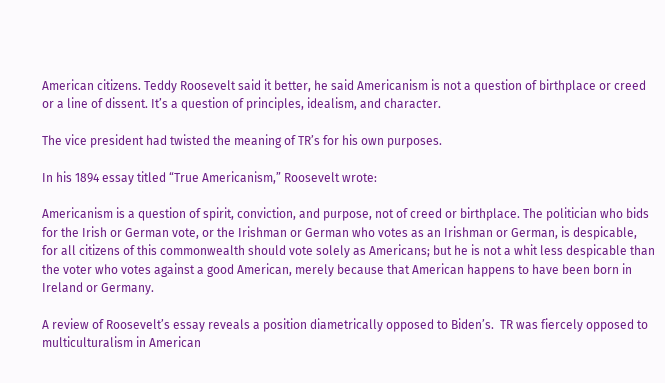American citizens. Teddy Roosevelt said it better, he said Americanism is not a question of birthplace or creed or a line of dissent. It’s a question of principles, idealism, and character.

The vice president had twisted the meaning of TR’s for his own purposes.

In his 1894 essay titled “True Americanism,” Roosevelt wrote:

Americanism is a question of spirit, conviction, and purpose, not of creed or birthplace. The politician who bids for the Irish or German vote, or the Irishman or German who votes as an Irishman or German, is despicable, for all citizens of this commonwealth should vote solely as Americans; but he is not a whit less despicable than the voter who votes against a good American, merely because that American happens to have been born in Ireland or Germany.

A review of Roosevelt’s essay reveals a position diametrically opposed to Biden’s.  TR was fiercely opposed to multiculturalism in American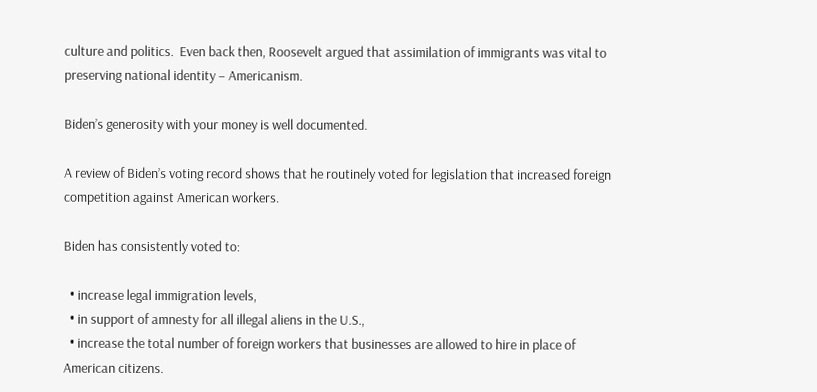culture and politics.  Even back then, Roosevelt argued that assimilation of immigrants was vital to preserving national identity – Americanism.

Biden’s generosity with your money is well documented.

A review of Biden’s voting record shows that he routinely voted for legislation that increased foreign competition against American workers.

Biden has consistently voted to:

  • increase legal immigration levels,
  • in support of amnesty for all illegal aliens in the U.S.,
  • increase the total number of foreign workers that businesses are allowed to hire in place of American citizens.